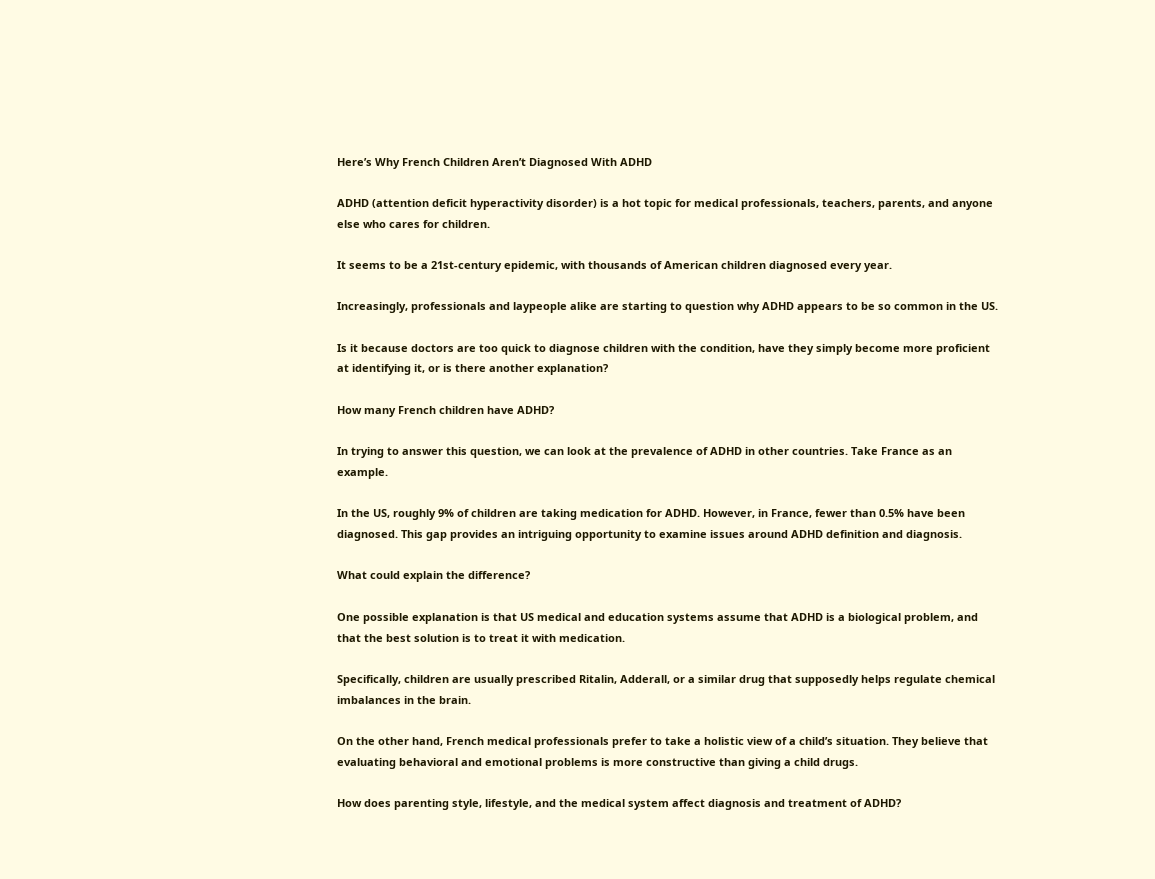Here’s Why French Children Aren’t Diagnosed With ADHD

ADHD (attention deficit hyperactivity disorder) is a hot topic for medical professionals, teachers, parents, and anyone else who cares for children.

It seems to be a 21st-century epidemic, with thousands of American children diagnosed every year.

Increasingly, professionals and laypeople alike are starting to question why ADHD appears to be so common in the US.

Is it because doctors are too quick to diagnose children with the condition, have they simply become more proficient at identifying it, or is there another explanation?

How many French children have ADHD?

In trying to answer this question, we can look at the prevalence of ADHD in other countries. Take France as an example.

In the US, roughly 9% of children are taking medication for ADHD. However, in France, fewer than 0.5% have been diagnosed. This gap provides an intriguing opportunity to examine issues around ADHD definition and diagnosis.

What could explain the difference?

One possible explanation is that US medical and education systems assume that ADHD is a biological problem, and that the best solution is to treat it with medication.

Specifically, children are usually prescribed Ritalin, Adderall, or a similar drug that supposedly helps regulate chemical imbalances in the brain.

On the other hand, French medical professionals prefer to take a holistic view of a child’s situation. They believe that evaluating behavioral and emotional problems is more constructive than giving a child drugs.

How does parenting style, lifestyle, and the medical system affect diagnosis and treatment of ADHD?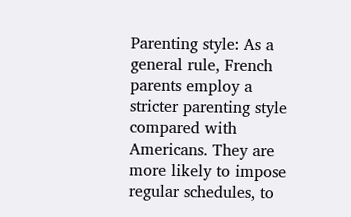Parenting style: As a general rule, French parents employ a stricter parenting style compared with Americans. They are more likely to impose regular schedules, to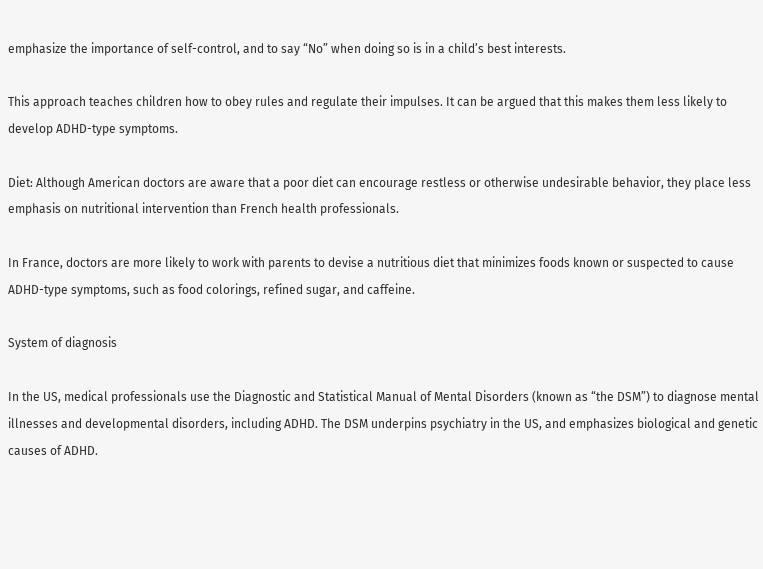emphasize the importance of self-control, and to say “No” when doing so is in a child’s best interests.

This approach teaches children how to obey rules and regulate their impulses. It can be argued that this makes them less likely to develop ADHD-type symptoms.

Diet: Although American doctors are aware that a poor diet can encourage restless or otherwise undesirable behavior, they place less emphasis on nutritional intervention than French health professionals.

In France, doctors are more likely to work with parents to devise a nutritious diet that minimizes foods known or suspected to cause ADHD-type symptoms, such as food colorings, refined sugar, and caffeine.

System of diagnosis

In the US, medical professionals use the Diagnostic and Statistical Manual of Mental Disorders (known as “the DSM”) to diagnose mental illnesses and developmental disorders, including ADHD. The DSM underpins psychiatry in the US, and emphasizes biological and genetic causes of ADHD.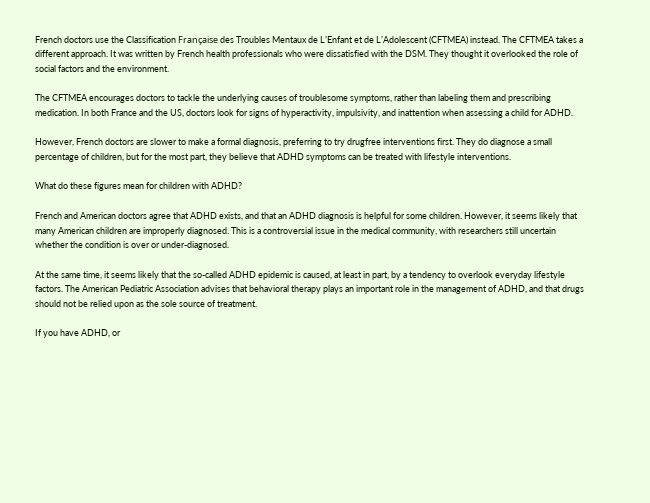French doctors use the Classification Française des Troubles Mentaux de L’Enfant et de L’Adolescent (CFTMEA) instead. The CFTMEA takes a different approach. It was written by French health professionals who were dissatisfied with the DSM. They thought it overlooked the role of social factors and the environment.

The CFTMEA encourages doctors to tackle the underlying causes of troublesome symptoms, rather than labeling them and prescribing medication. In both France and the US, doctors look for signs of hyperactivity, impulsivity, and inattention when assessing a child for ADHD.

However, French doctors are slower to make a formal diagnosis, preferring to try drugfree interventions first. They do diagnose a small percentage of children, but for the most part, they believe that ADHD symptoms can be treated with lifestyle interventions.

What do these figures mean for children with ADHD?

French and American doctors agree that ADHD exists, and that an ADHD diagnosis is helpful for some children. However, it seems likely that many American children are improperly diagnosed. This is a controversial issue in the medical community, with researchers still uncertain whether the condition is over or under-diagnosed.

At the same time, it seems likely that the so-called ADHD epidemic is caused, at least in part, by a tendency to overlook everyday lifestyle factors. The American Pediatric Association advises that behavioral therapy plays an important role in the management of ADHD, and that drugs should not be relied upon as the sole source of treatment.

If you have ADHD, or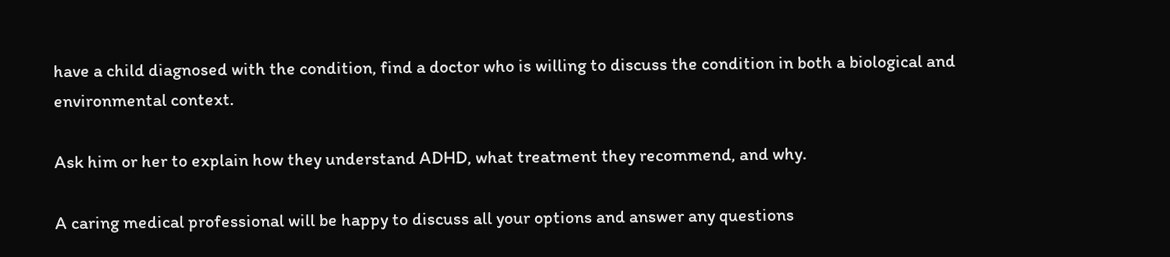have a child diagnosed with the condition, find a doctor who is willing to discuss the condition in both a biological and environmental context.

Ask him or her to explain how they understand ADHD, what treatment they recommend, and why.

A caring medical professional will be happy to discuss all your options and answer any questions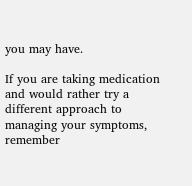you may have.

If you are taking medication and would rather try a different approach to managing your symptoms, remember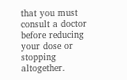that you must consult a doctor before reducing your dose or stopping altogether.